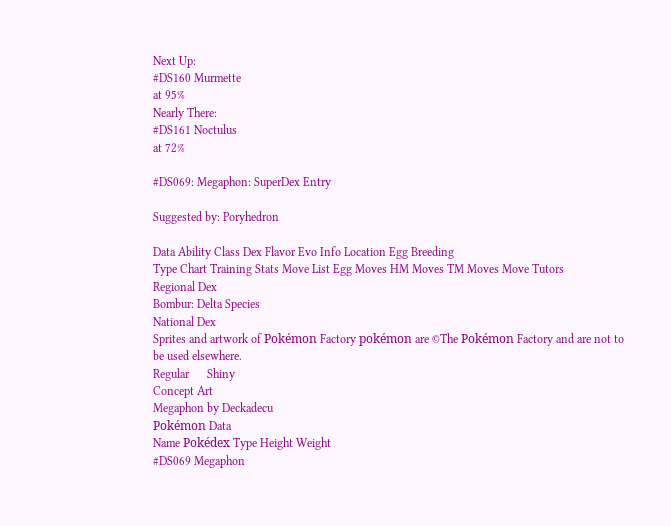Next Up:
#DS160 Murmette
at 95%
Nearly There:
#DS161 Noctulus
at 72%

#DS069: Megaphon: SuperDex Entry

Suggested by: Poryhedron

Data Ability Class Dex Flavor Evo Info Location Egg Breeding
Type Chart Training Stats Move List Egg Moves HM Moves TM Moves Move Tutors
Regional Dex
Bombur: Delta Species
National Dex
Sprites and artwork of Pokémon Factory pokémon are ©The Pokémon Factory and are not to be used elsewhere.
Regular      Shiny
Concept Art
Megaphon by Deckadecu
Pokémon Data
Name Pokédex Type Height Weight
#DS069 Megaphon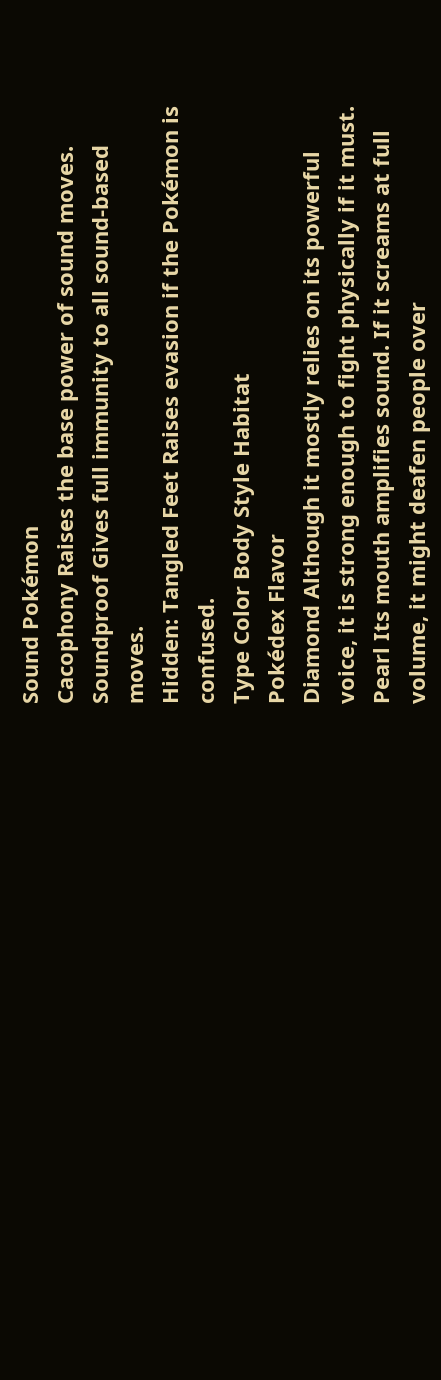Sound Pokémon
Cacophony Raises the base power of sound moves.
Soundproof Gives full immunity to all sound-based moves.
Hidden: Tangled Feet Raises evasion if the Pokémon is confused.
Type Color Body Style Habitat
Pokédex Flavor
Diamond Although it mostly relies on its powerful voice, it is strong enough to fight physically if it must.
Pearl Its mouth amplifies sound. If it screams at full volume, it might deafen people over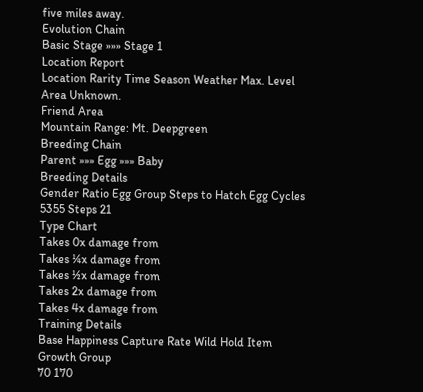five miles away.
Evolution Chain
Basic Stage »»» Stage 1
Location Report
Location Rarity Time Season Weather Max. Level
Area Unknown.
Friend Area
Mountain Range: Mt. Deepgreen
Breeding Chain
Parent »»» Egg »»» Baby
Breeding Details
Gender Ratio Egg Group Steps to Hatch Egg Cycles
5355 Steps 21
Type Chart
Takes 0x damage from
Takes ¼x damage from
Takes ½x damage from
Takes 2x damage from
Takes 4x damage from
Training Details
Base Happiness Capture Rate Wild Hold Item Growth Group
70 170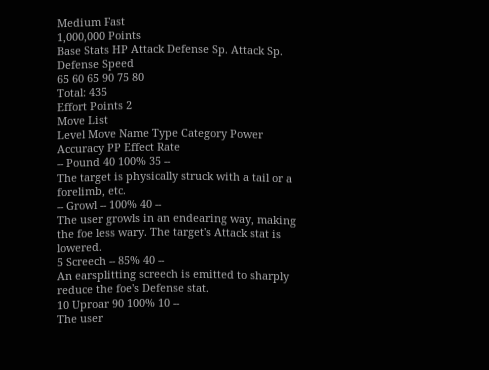Medium Fast
1,000,000 Points
Base Stats HP Attack Defense Sp. Attack Sp. Defense Speed
65 60 65 90 75 80
Total: 435
Effort Points 2
Move List
Level Move Name Type Category Power Accuracy PP Effect Rate
-- Pound 40 100% 35 --
The target is physically struck with a tail or a forelimb, etc.
-- Growl -- 100% 40 --
The user growls in an endearing way, making the foe less wary. The target's Attack stat is lowered.
5 Screech -- 85% 40 --
An earsplitting screech is emitted to sharply reduce the foe's Defense stat.
10 Uproar 90 100% 10 --
The user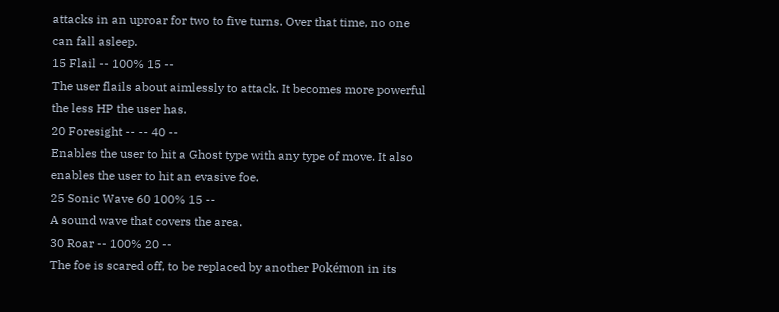attacks in an uproar for two to five turns. Over that time, no one can fall asleep.
15 Flail -- 100% 15 --
The user flails about aimlessly to attack. It becomes more powerful the less HP the user has.
20 Foresight -- -- 40 --
Enables the user to hit a Ghost type with any type of move. It also enables the user to hit an evasive foe.
25 Sonic Wave 60 100% 15 --
A sound wave that covers the area.
30 Roar -- 100% 20 --
The foe is scared off, to be replaced by another Pokémon in its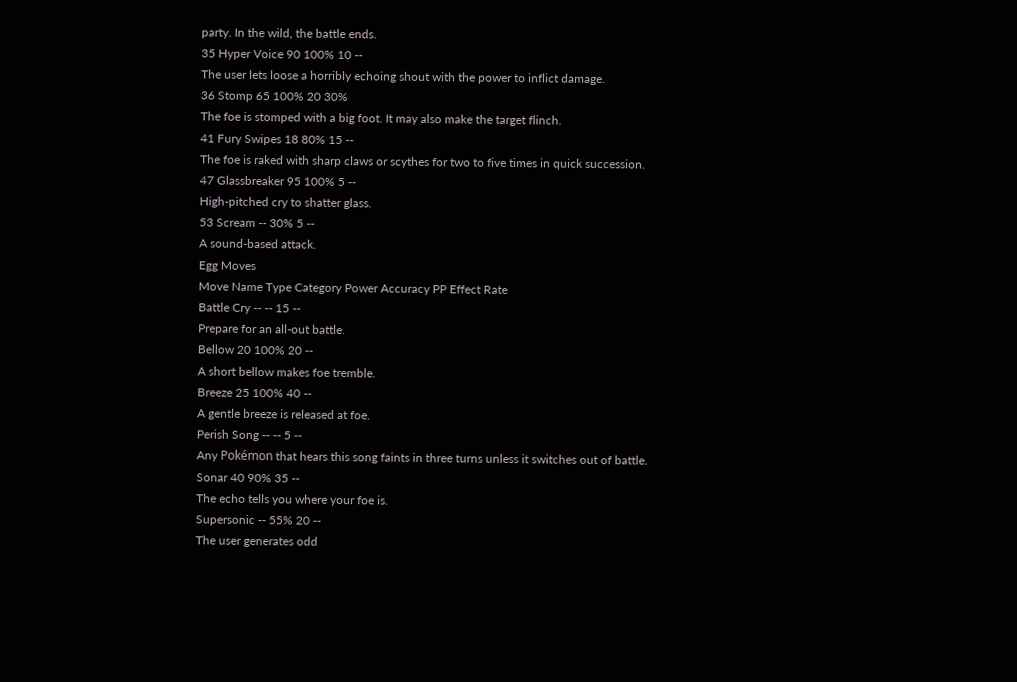party. In the wild, the battle ends.
35 Hyper Voice 90 100% 10 --
The user lets loose a horribly echoing shout with the power to inflict damage.
36 Stomp 65 100% 20 30%
The foe is stomped with a big foot. It may also make the target flinch.
41 Fury Swipes 18 80% 15 --
The foe is raked with sharp claws or scythes for two to five times in quick succession.
47 Glassbreaker 95 100% 5 --
High-pitched cry to shatter glass.
53 Scream -- 30% 5 --
A sound-based attack.
Egg Moves
Move Name Type Category Power Accuracy PP Effect Rate
Battle Cry -- -- 15 --
Prepare for an all-out battle.
Bellow 20 100% 20 --
A short bellow makes foe tremble.
Breeze 25 100% 40 --
A gentle breeze is released at foe.
Perish Song -- -- 5 --
Any Pokémon that hears this song faints in three turns unless it switches out of battle.
Sonar 40 90% 35 --
The echo tells you where your foe is.
Supersonic -- 55% 20 --
The user generates odd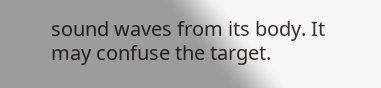sound waves from its body. It may confuse the target.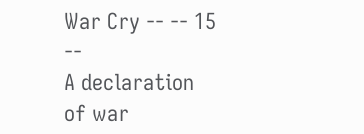War Cry -- -- 15 --
A declaration of war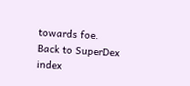towards foe.
Back to SuperDex index